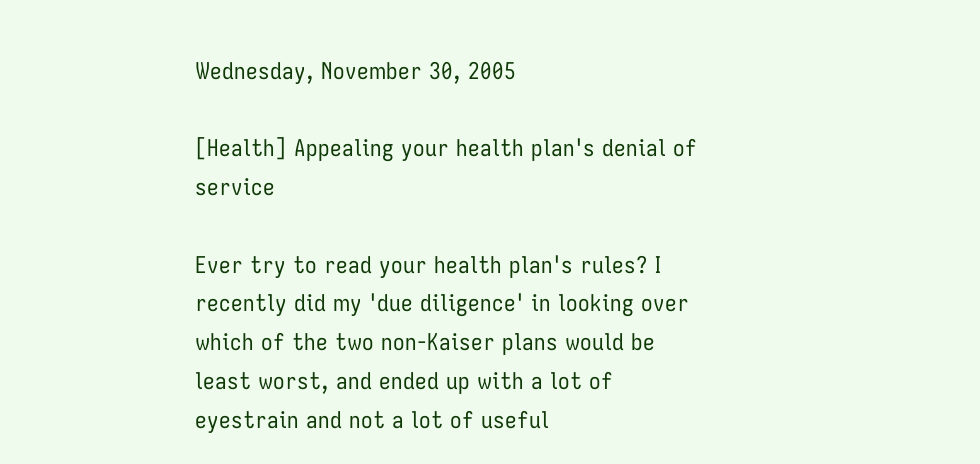Wednesday, November 30, 2005

[Health] Appealing your health plan's denial of service

Ever try to read your health plan's rules? I recently did my 'due diligence' in looking over which of the two non-Kaiser plans would be least worst, and ended up with a lot of eyestrain and not a lot of useful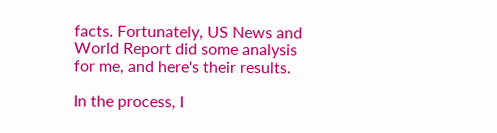facts. Fortunately, US News and World Report did some analysis for me, and here's their results.

In the process, I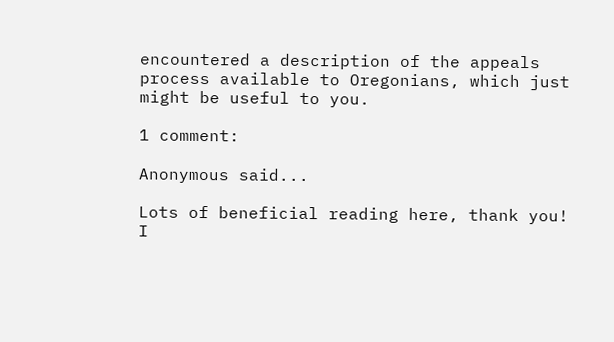encountered a description of the appeals process available to Oregonians, which just might be useful to you.

1 comment:

Anonymous said...

Lots of beneficial reading here, thank you! I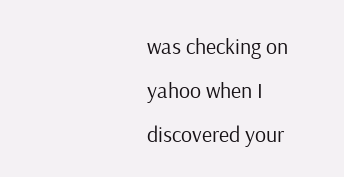was checking on yahoo when I discovered your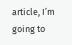article, I’m going to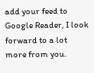add your feed to Google Reader, I look forward to a lot more from you.